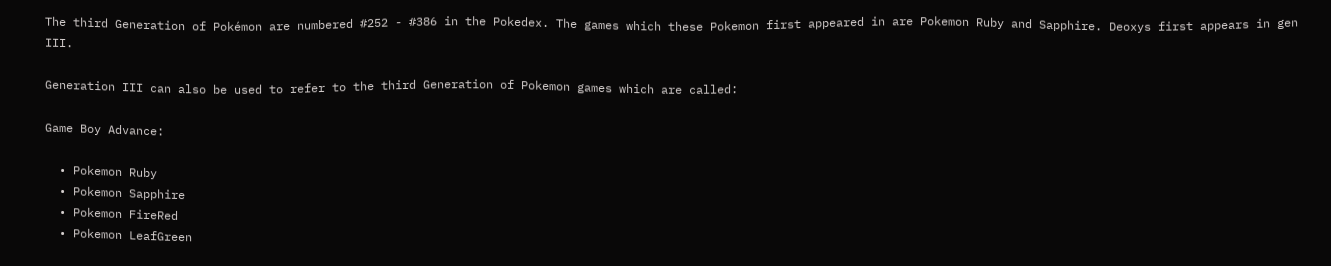The third Generation of Pokémon are numbered #252 - #386 in the Pokedex. The games which these Pokemon first appeared in are Pokemon Ruby and Sapphire. Deoxys first appears in gen III.

Generation III can also be used to refer to the third Generation of Pokemon games which are called:

Game Boy Advance:

  • Pokemon Ruby
  • Pokemon Sapphire
  • Pokemon FireRed
  • Pokemon LeafGreen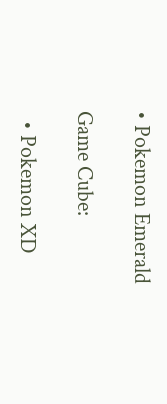• Pokemon Emerald

Game Cube:

  • Pokemon XD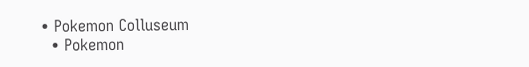• Pokemon Colluseum
  • Pokemon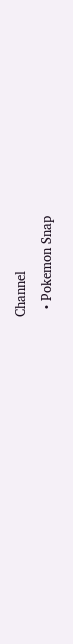Channel
  • Pokemon Snap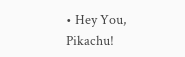• Hey You, Pikachu!